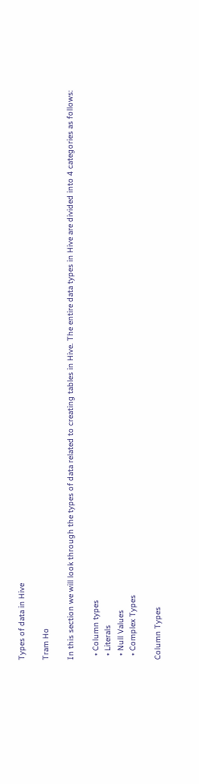Types of data in Hive

Tram Ho

In this section we will look through the types of data related to creating tables in Hive. The entire data types in Hive are divided into 4 categories as follows:

  • Column types
  • Literals
  • Null Values
  • Complex Types

Column Types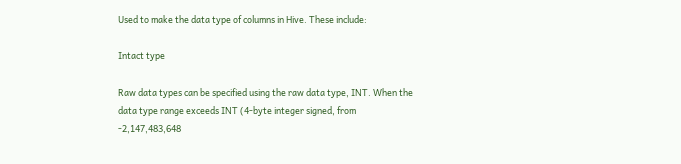Used to make the data type of columns in Hive. These include:

Intact type

Raw data types can be specified using the raw data type, INT. When the data type range exceeds INT (4-byte integer signed, from -2,147,483,648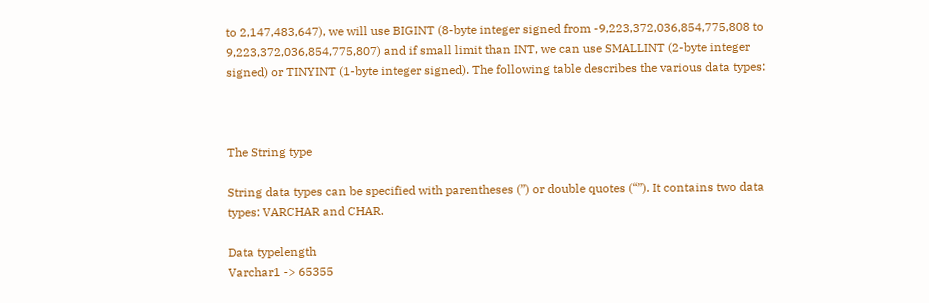to 2,147,483,647), we will use BIGINT (8-byte integer signed from -9,223,372,036,854,775,808 to 9,223,372,036,854,775,807) and if small limit than INT, we can use SMALLINT (2-byte integer signed) or TINYINT (1-byte integer signed). The following table describes the various data types:



The String type

String data types can be specified with parentheses (”) or double quotes (“”). It contains two data types: VARCHAR and CHAR.

Data typelength
Varchar1 -> 65355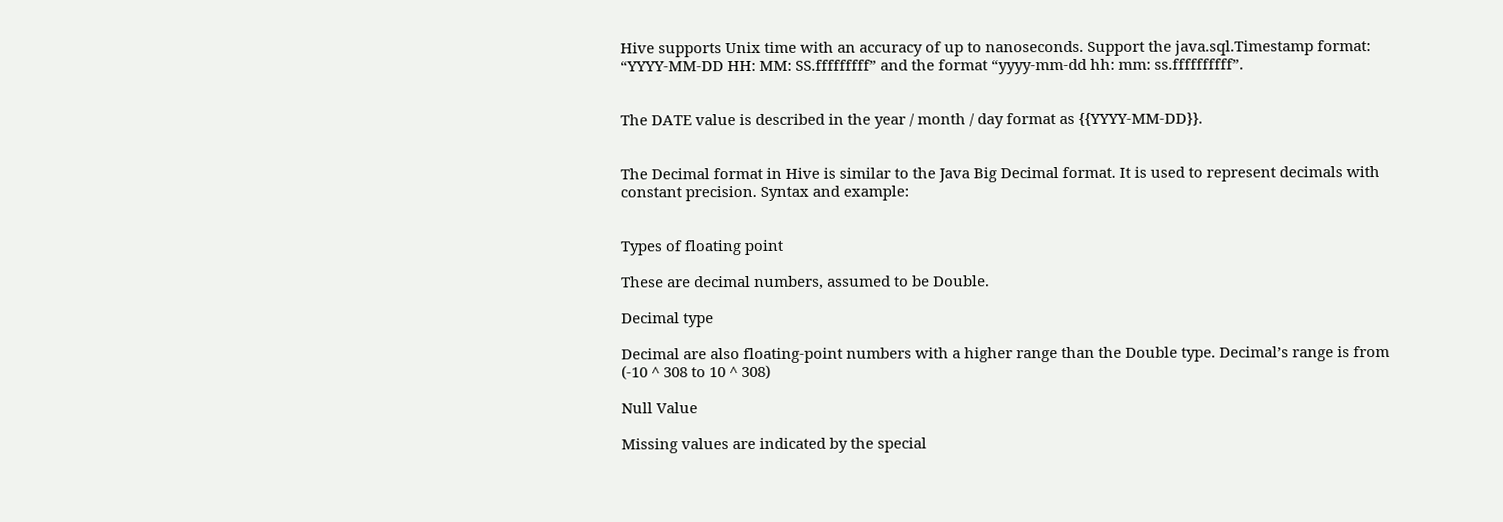Hive supports Unix time with an accuracy of up to nanoseconds. Support the java.sql.Timestamp format: “YYYY-MM-DD HH: MM: SS.fffffffff” and the format “yyyy-mm-dd hh: mm: ss.ffffffffff”.


The DATE value is described in the year / month / day format as {{YYYY-MM-DD}}.


The Decimal format in Hive is similar to the Java Big Decimal format. It is used to represent decimals with constant precision. Syntax and example:


Types of floating point

These are decimal numbers, assumed to be Double.

Decimal type

Decimal are also floating-point numbers with a higher range than the Double type. Decimal’s range is from (-10 ^ 308 to 10 ^ 308)

Null Value

Missing values are indicated by the special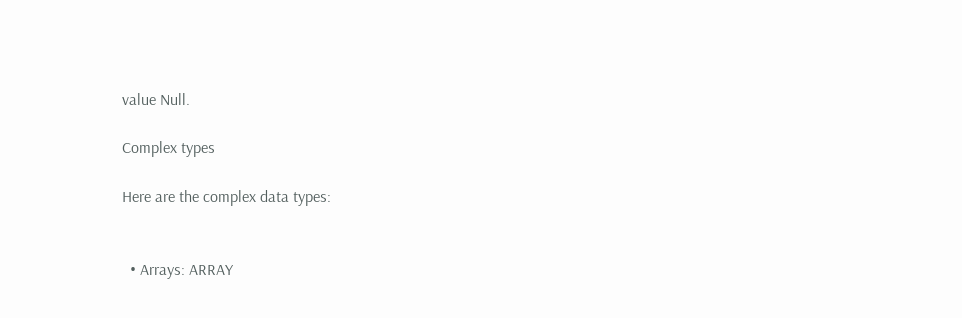value Null.

Complex types

Here are the complex data types:


  • Arrays: ARRAY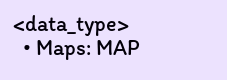<data_type>
  • Maps: MAP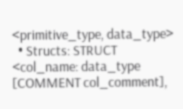<primitive_type, data_type>
  • Structs: STRUCT <col_name: data_type [COMMENT col_comment],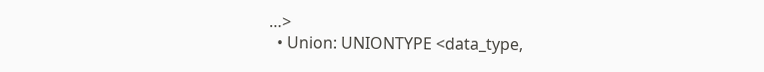…>
  • Union: UNIONTYPE <data_type,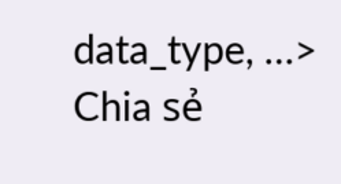data_type, …>
Chia sẻ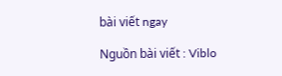bài viết ngay

Nguồn bài viết : Viblo